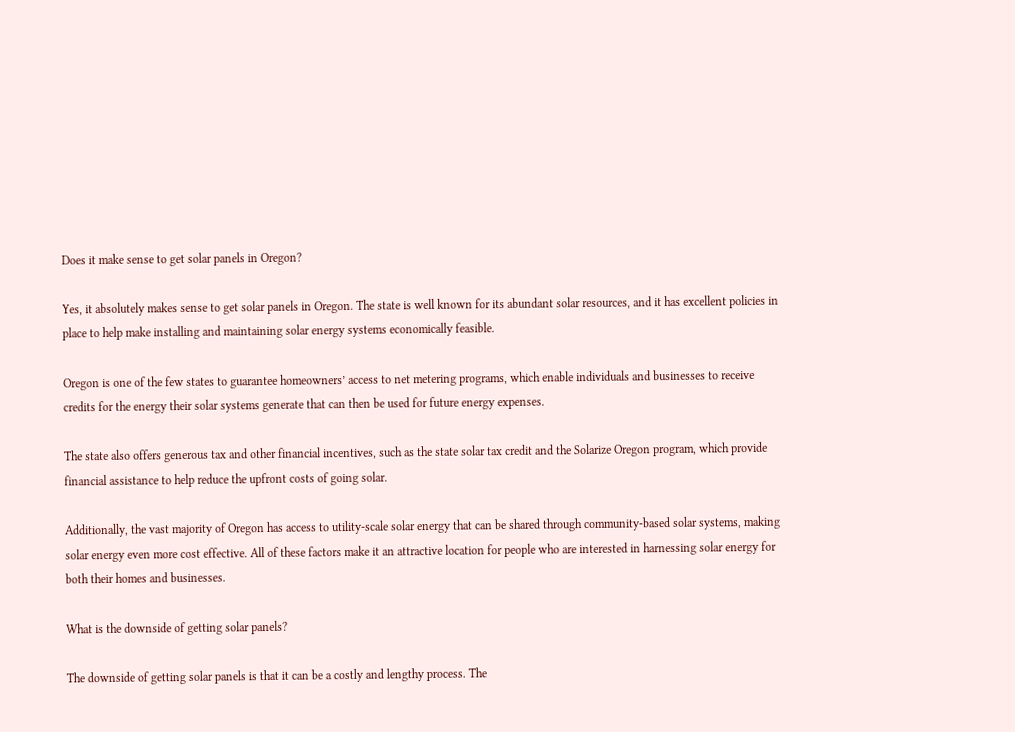Does it make sense to get solar panels in Oregon?

Yes, it absolutely makes sense to get solar panels in Oregon. The state is well known for its abundant solar resources, and it has excellent policies in place to help make installing and maintaining solar energy systems economically feasible.

Oregon is one of the few states to guarantee homeowners’ access to net metering programs, which enable individuals and businesses to receive credits for the energy their solar systems generate that can then be used for future energy expenses.

The state also offers generous tax and other financial incentives, such as the state solar tax credit and the Solarize Oregon program, which provide financial assistance to help reduce the upfront costs of going solar.

Additionally, the vast majority of Oregon has access to utility-scale solar energy that can be shared through community-based solar systems, making solar energy even more cost effective. All of these factors make it an attractive location for people who are interested in harnessing solar energy for both their homes and businesses.

What is the downside of getting solar panels?

The downside of getting solar panels is that it can be a costly and lengthy process. The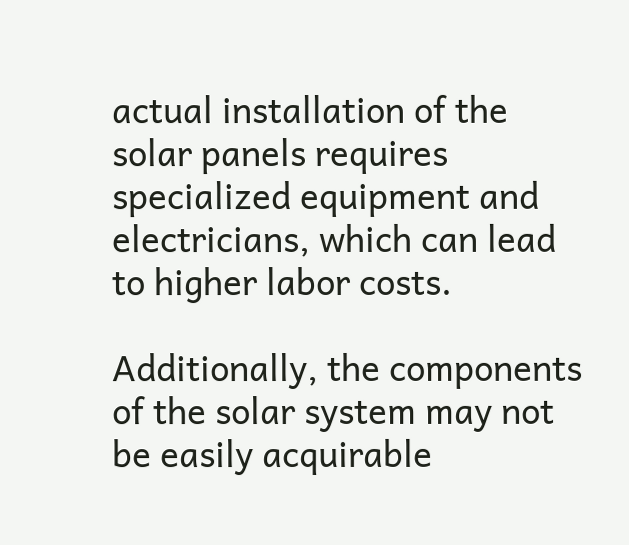actual installation of the solar panels requires specialized equipment and electricians, which can lead to higher labor costs.

Additionally, the components of the solar system may not be easily acquirable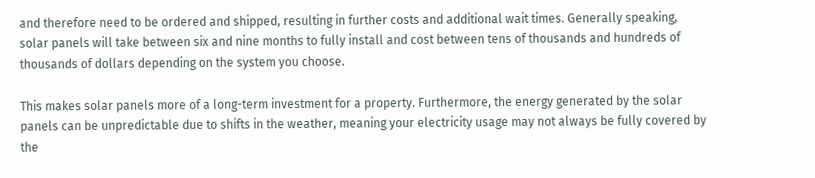and therefore need to be ordered and shipped, resulting in further costs and additional wait times. Generally speaking, solar panels will take between six and nine months to fully install and cost between tens of thousands and hundreds of thousands of dollars depending on the system you choose.

This makes solar panels more of a long-term investment for a property. Furthermore, the energy generated by the solar panels can be unpredictable due to shifts in the weather, meaning your electricity usage may not always be fully covered by the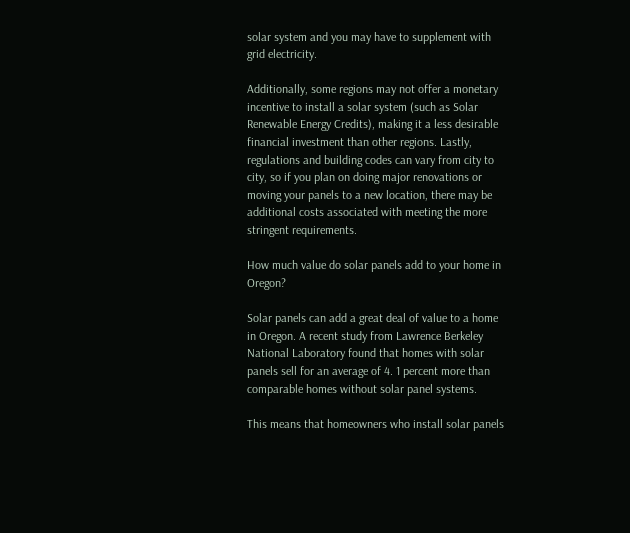solar system and you may have to supplement with grid electricity.

Additionally, some regions may not offer a monetary incentive to install a solar system (such as Solar Renewable Energy Credits), making it a less desirable financial investment than other regions. Lastly, regulations and building codes can vary from city to city, so if you plan on doing major renovations or moving your panels to a new location, there may be additional costs associated with meeting the more stringent requirements.

How much value do solar panels add to your home in Oregon?

Solar panels can add a great deal of value to a home in Oregon. A recent study from Lawrence Berkeley National Laboratory found that homes with solar panels sell for an average of 4. 1 percent more than comparable homes without solar panel systems.

This means that homeowners who install solar panels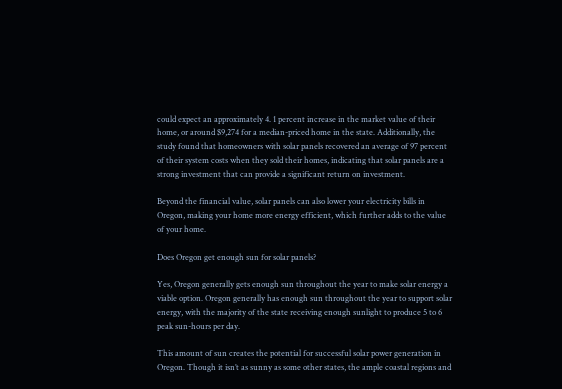could expect an approximately 4. 1 percent increase in the market value of their home, or around $9,274 for a median-priced home in the state. Additionally, the study found that homeowners with solar panels recovered an average of 97 percent of their system costs when they sold their homes, indicating that solar panels are a strong investment that can provide a significant return on investment.

Beyond the financial value, solar panels can also lower your electricity bills in Oregon, making your home more energy efficient, which further adds to the value of your home.

Does Oregon get enough sun for solar panels?

Yes, Oregon generally gets enough sun throughout the year to make solar energy a viable option. Oregon generally has enough sun throughout the year to support solar energy, with the majority of the state receiving enough sunlight to produce 5 to 6 peak sun-hours per day.

This amount of sun creates the potential for successful solar power generation in Oregon. Though it isn’t as sunny as some other states, the ample coastal regions and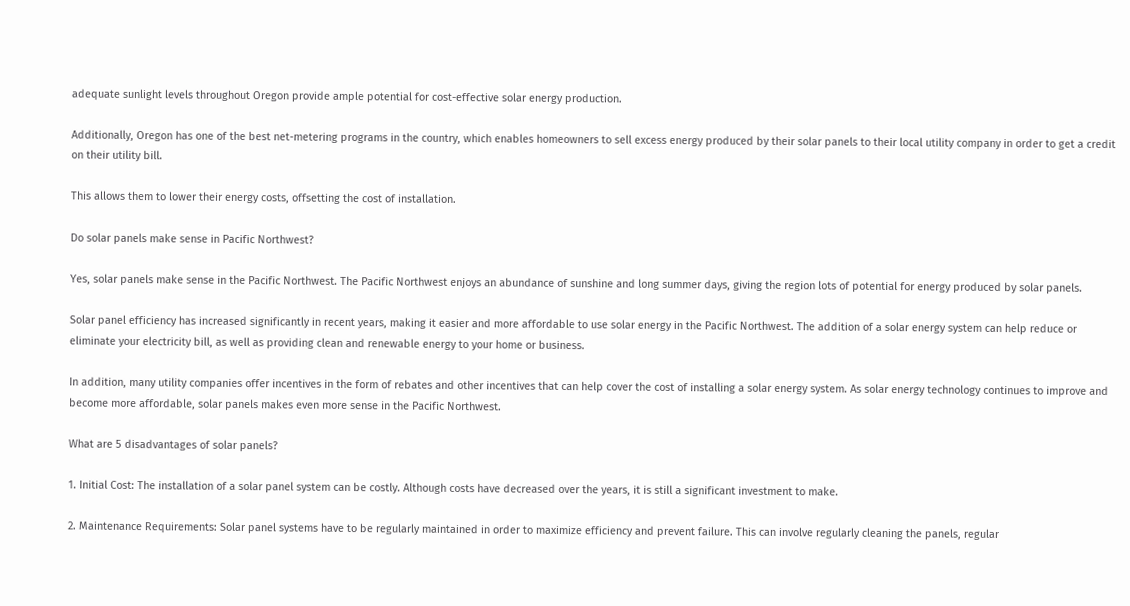adequate sunlight levels throughout Oregon provide ample potential for cost-effective solar energy production.

Additionally, Oregon has one of the best net-metering programs in the country, which enables homeowners to sell excess energy produced by their solar panels to their local utility company in order to get a credit on their utility bill.

This allows them to lower their energy costs, offsetting the cost of installation.

Do solar panels make sense in Pacific Northwest?

Yes, solar panels make sense in the Pacific Northwest. The Pacific Northwest enjoys an abundance of sunshine and long summer days, giving the region lots of potential for energy produced by solar panels.

Solar panel efficiency has increased significantly in recent years, making it easier and more affordable to use solar energy in the Pacific Northwest. The addition of a solar energy system can help reduce or eliminate your electricity bill, as well as providing clean and renewable energy to your home or business.

In addition, many utility companies offer incentives in the form of rebates and other incentives that can help cover the cost of installing a solar energy system. As solar energy technology continues to improve and become more affordable, solar panels makes even more sense in the Pacific Northwest.

What are 5 disadvantages of solar panels?

1. Initial Cost: The installation of a solar panel system can be costly. Although costs have decreased over the years, it is still a significant investment to make.

2. Maintenance Requirements: Solar panel systems have to be regularly maintained in order to maximize efficiency and prevent failure. This can involve regularly cleaning the panels, regular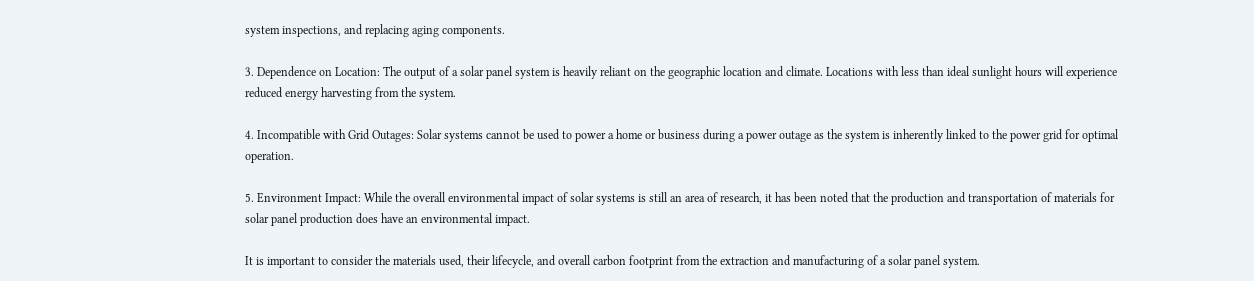system inspections, and replacing aging components.

3. Dependence on Location: The output of a solar panel system is heavily reliant on the geographic location and climate. Locations with less than ideal sunlight hours will experience reduced energy harvesting from the system.

4. Incompatible with Grid Outages: Solar systems cannot be used to power a home or business during a power outage as the system is inherently linked to the power grid for optimal operation.

5. Environment Impact: While the overall environmental impact of solar systems is still an area of research, it has been noted that the production and transportation of materials for solar panel production does have an environmental impact.

It is important to consider the materials used, their lifecycle, and overall carbon footprint from the extraction and manufacturing of a solar panel system.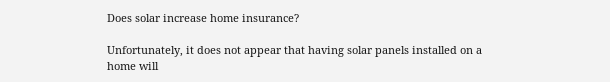Does solar increase home insurance?

Unfortunately, it does not appear that having solar panels installed on a home will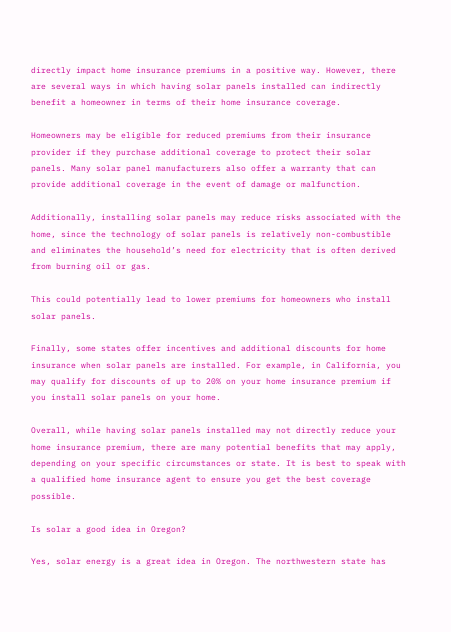directly impact home insurance premiums in a positive way. However, there are several ways in which having solar panels installed can indirectly benefit a homeowner in terms of their home insurance coverage.

Homeowners may be eligible for reduced premiums from their insurance provider if they purchase additional coverage to protect their solar panels. Many solar panel manufacturers also offer a warranty that can provide additional coverage in the event of damage or malfunction.

Additionally, installing solar panels may reduce risks associated with the home, since the technology of solar panels is relatively non-combustible and eliminates the household’s need for electricity that is often derived from burning oil or gas.

This could potentially lead to lower premiums for homeowners who install solar panels.

Finally, some states offer incentives and additional discounts for home insurance when solar panels are installed. For example, in California, you may qualify for discounts of up to 20% on your home insurance premium if you install solar panels on your home.

Overall, while having solar panels installed may not directly reduce your home insurance premium, there are many potential benefits that may apply, depending on your specific circumstances or state. It is best to speak with a qualified home insurance agent to ensure you get the best coverage possible.

Is solar a good idea in Oregon?

Yes, solar energy is a great idea in Oregon. The northwestern state has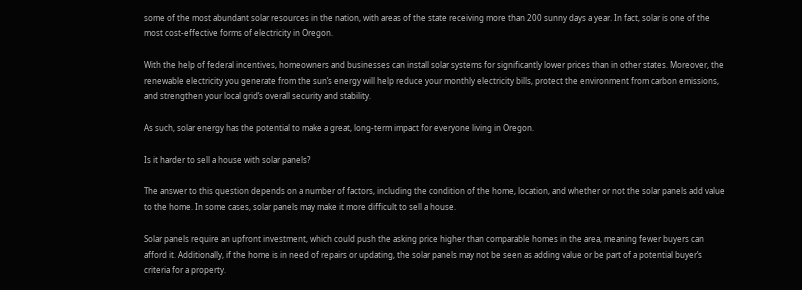some of the most abundant solar resources in the nation, with areas of the state receiving more than 200 sunny days a year. In fact, solar is one of the most cost-effective forms of electricity in Oregon.

With the help of federal incentives, homeowners and businesses can install solar systems for significantly lower prices than in other states. Moreover, the renewable electricity you generate from the sun’s energy will help reduce your monthly electricity bills, protect the environment from carbon emissions, and strengthen your local grid’s overall security and stability.

As such, solar energy has the potential to make a great, long-term impact for everyone living in Oregon.

Is it harder to sell a house with solar panels?

The answer to this question depends on a number of factors, including the condition of the home, location, and whether or not the solar panels add value to the home. In some cases, solar panels may make it more difficult to sell a house.

Solar panels require an upfront investment, which could push the asking price higher than comparable homes in the area, meaning fewer buyers can afford it. Additionally, if the home is in need of repairs or updating, the solar panels may not be seen as adding value or be part of a potential buyer’s criteria for a property.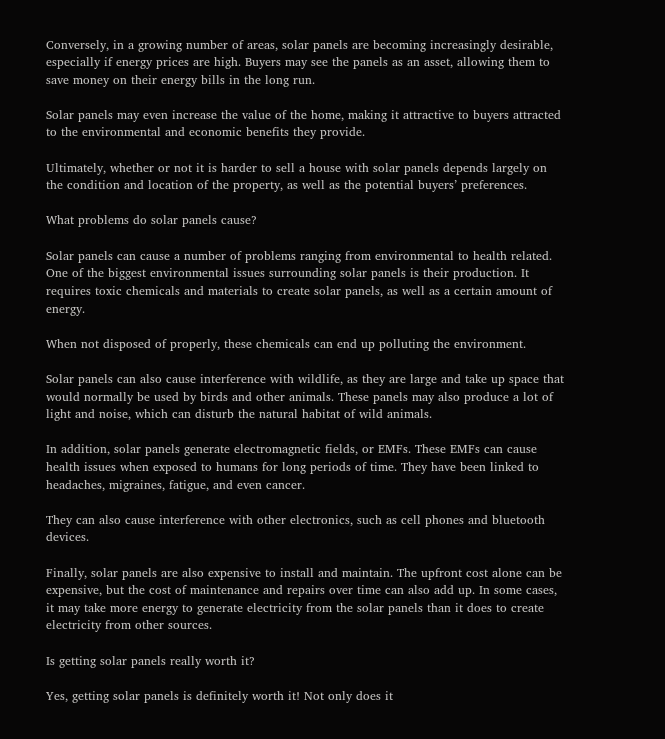Conversely, in a growing number of areas, solar panels are becoming increasingly desirable, especially if energy prices are high. Buyers may see the panels as an asset, allowing them to save money on their energy bills in the long run.

Solar panels may even increase the value of the home, making it attractive to buyers attracted to the environmental and economic benefits they provide.

Ultimately, whether or not it is harder to sell a house with solar panels depends largely on the condition and location of the property, as well as the potential buyers’ preferences.

What problems do solar panels cause?

Solar panels can cause a number of problems ranging from environmental to health related. One of the biggest environmental issues surrounding solar panels is their production. It requires toxic chemicals and materials to create solar panels, as well as a certain amount of energy.

When not disposed of properly, these chemicals can end up polluting the environment.

Solar panels can also cause interference with wildlife, as they are large and take up space that would normally be used by birds and other animals. These panels may also produce a lot of light and noise, which can disturb the natural habitat of wild animals.

In addition, solar panels generate electromagnetic fields, or EMFs. These EMFs can cause health issues when exposed to humans for long periods of time. They have been linked to headaches, migraines, fatigue, and even cancer.

They can also cause interference with other electronics, such as cell phones and bluetooth devices.

Finally, solar panels are also expensive to install and maintain. The upfront cost alone can be expensive, but the cost of maintenance and repairs over time can also add up. In some cases, it may take more energy to generate electricity from the solar panels than it does to create electricity from other sources.

Is getting solar panels really worth it?

Yes, getting solar panels is definitely worth it! Not only does it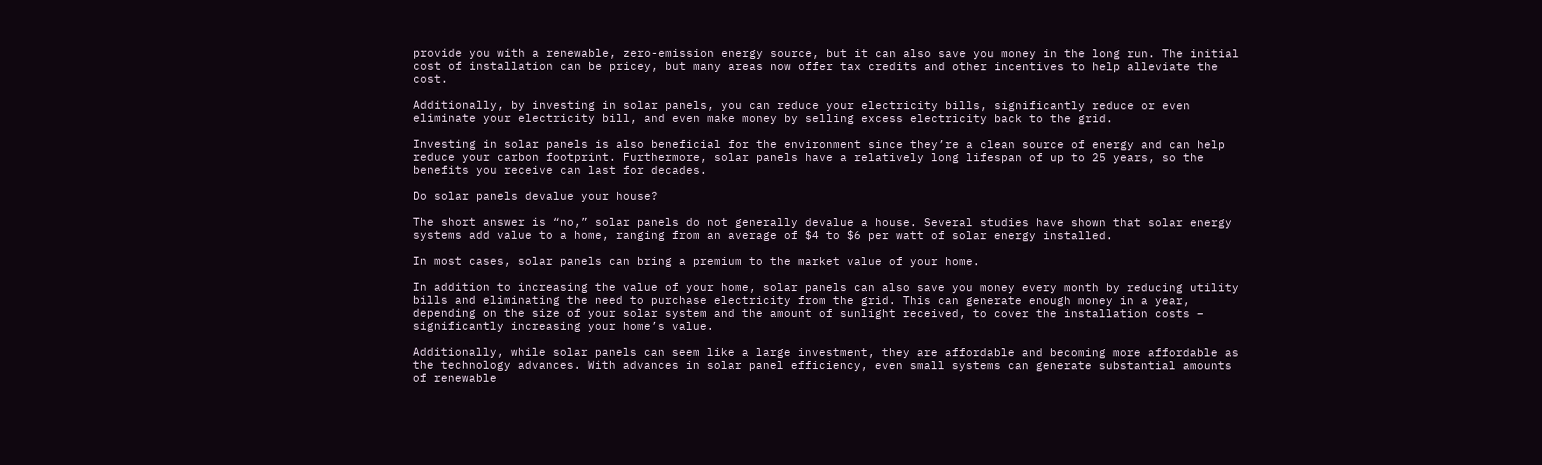provide you with a renewable, zero-emission energy source, but it can also save you money in the long run. The initial cost of installation can be pricey, but many areas now offer tax credits and other incentives to help alleviate the cost.

Additionally, by investing in solar panels, you can reduce your electricity bills, significantly reduce or even eliminate your electricity bill, and even make money by selling excess electricity back to the grid.

Investing in solar panels is also beneficial for the environment since they’re a clean source of energy and can help reduce your carbon footprint. Furthermore, solar panels have a relatively long lifespan of up to 25 years, so the benefits you receive can last for decades.

Do solar panels devalue your house?

The short answer is “no,” solar panels do not generally devalue a house. Several studies have shown that solar energy systems add value to a home, ranging from an average of $4 to $6 per watt of solar energy installed.

In most cases, solar panels can bring a premium to the market value of your home.

In addition to increasing the value of your home, solar panels can also save you money every month by reducing utility bills and eliminating the need to purchase electricity from the grid. This can generate enough money in a year, depending on the size of your solar system and the amount of sunlight received, to cover the installation costs – significantly increasing your home’s value.

Additionally, while solar panels can seem like a large investment, they are affordable and becoming more affordable as the technology advances. With advances in solar panel efficiency, even small systems can generate substantial amounts of renewable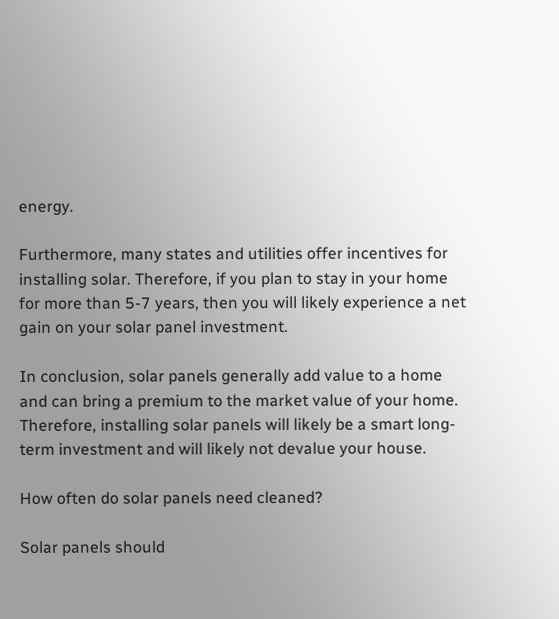energy.

Furthermore, many states and utilities offer incentives for installing solar. Therefore, if you plan to stay in your home for more than 5-7 years, then you will likely experience a net gain on your solar panel investment.

In conclusion, solar panels generally add value to a home and can bring a premium to the market value of your home. Therefore, installing solar panels will likely be a smart long-term investment and will likely not devalue your house.

How often do solar panels need cleaned?

Solar panels should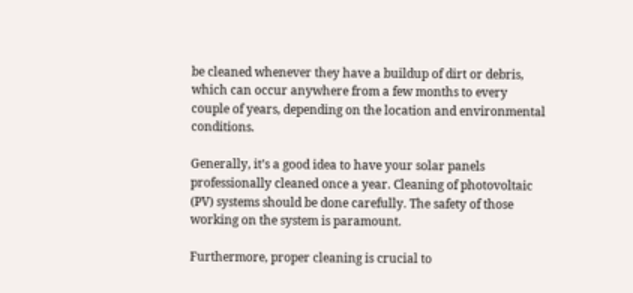be cleaned whenever they have a buildup of dirt or debris, which can occur anywhere from a few months to every couple of years, depending on the location and environmental conditions.

Generally, it’s a good idea to have your solar panels professionally cleaned once a year. Cleaning of photovoltaic (PV) systems should be done carefully. The safety of those working on the system is paramount.

Furthermore, proper cleaning is crucial to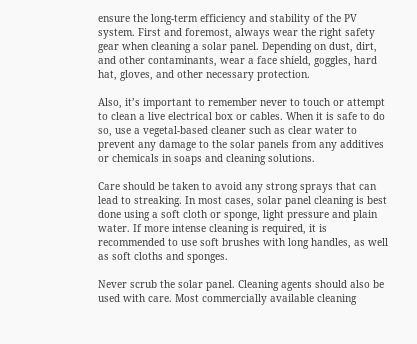ensure the long-term efficiency and stability of the PV system. First and foremost, always wear the right safety gear when cleaning a solar panel. Depending on dust, dirt, and other contaminants, wear a face shield, goggles, hard hat, gloves, and other necessary protection.

Also, it’s important to remember never to touch or attempt to clean a live electrical box or cables. When it is safe to do so, use a vegetal-based cleaner such as clear water to prevent any damage to the solar panels from any additives or chemicals in soaps and cleaning solutions.

Care should be taken to avoid any strong sprays that can lead to streaking. In most cases, solar panel cleaning is best done using a soft cloth or sponge, light pressure and plain water. If more intense cleaning is required, it is recommended to use soft brushes with long handles, as well as soft cloths and sponges.

Never scrub the solar panel. Cleaning agents should also be used with care. Most commercially available cleaning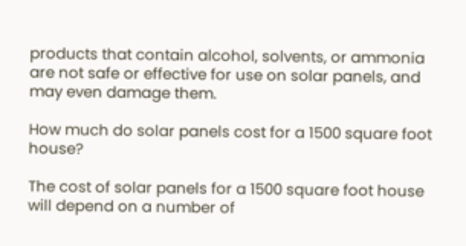products that contain alcohol, solvents, or ammonia are not safe or effective for use on solar panels, and may even damage them.

How much do solar panels cost for a 1500 square foot house?

The cost of solar panels for a 1500 square foot house will depend on a number of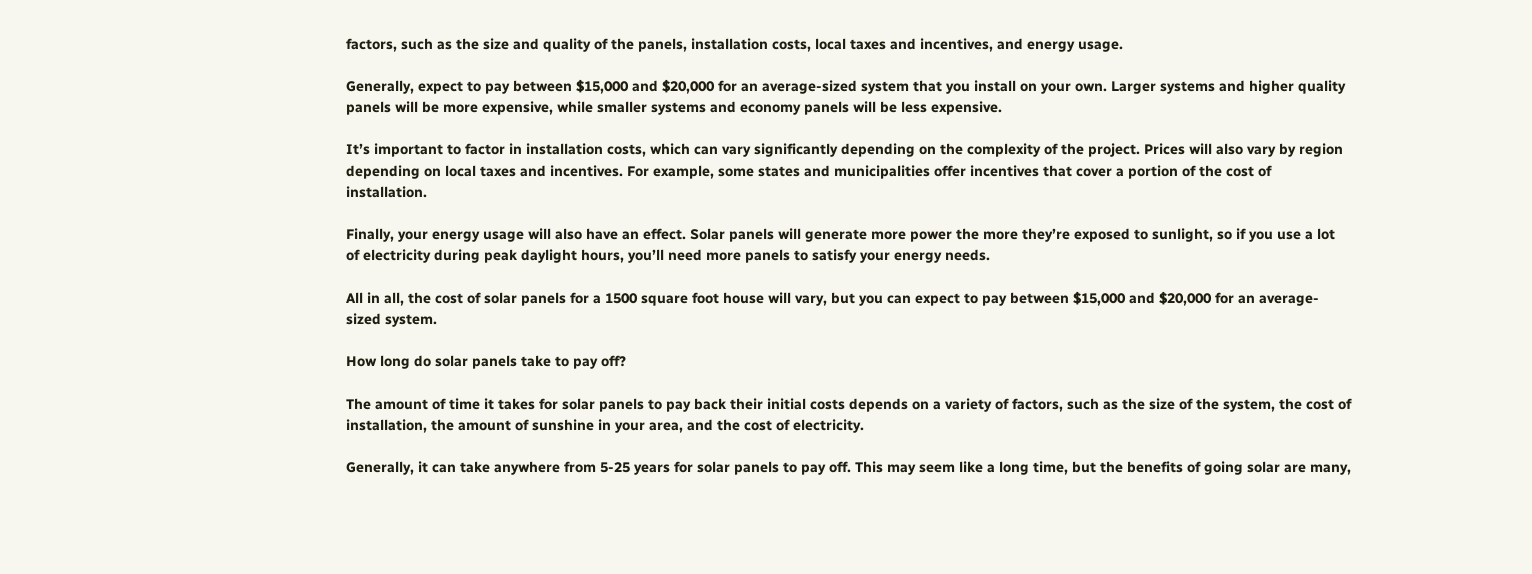factors, such as the size and quality of the panels, installation costs, local taxes and incentives, and energy usage.

Generally, expect to pay between $15,000 and $20,000 for an average-sized system that you install on your own. Larger systems and higher quality panels will be more expensive, while smaller systems and economy panels will be less expensive.

It’s important to factor in installation costs, which can vary significantly depending on the complexity of the project. Prices will also vary by region depending on local taxes and incentives. For example, some states and municipalities offer incentives that cover a portion of the cost of installation.

Finally, your energy usage will also have an effect. Solar panels will generate more power the more they’re exposed to sunlight, so if you use a lot of electricity during peak daylight hours, you’ll need more panels to satisfy your energy needs.

All in all, the cost of solar panels for a 1500 square foot house will vary, but you can expect to pay between $15,000 and $20,000 for an average-sized system.

How long do solar panels take to pay off?

The amount of time it takes for solar panels to pay back their initial costs depends on a variety of factors, such as the size of the system, the cost of installation, the amount of sunshine in your area, and the cost of electricity.

Generally, it can take anywhere from 5-25 years for solar panels to pay off. This may seem like a long time, but the benefits of going solar are many,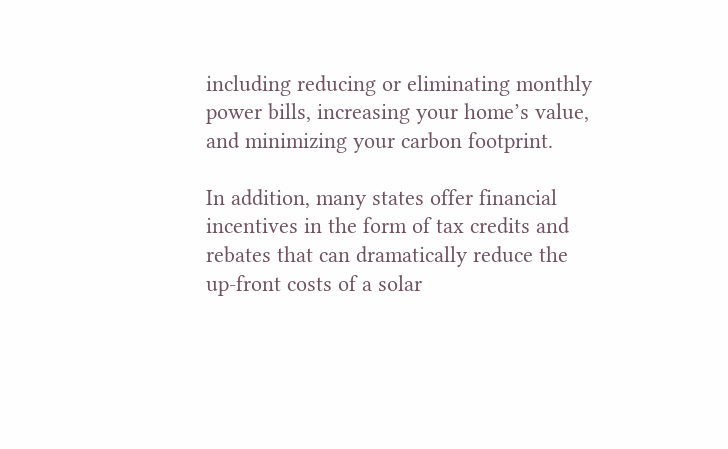including reducing or eliminating monthly power bills, increasing your home’s value, and minimizing your carbon footprint.

In addition, many states offer financial incentives in the form of tax credits and rebates that can dramatically reduce the up-front costs of a solar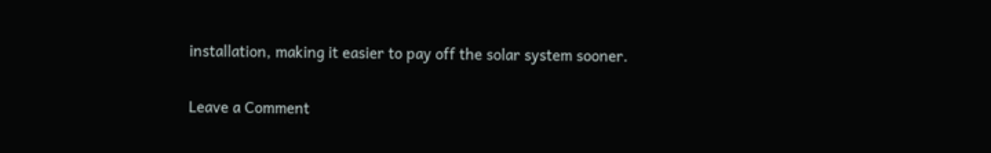installation, making it easier to pay off the solar system sooner.

Leave a Comment